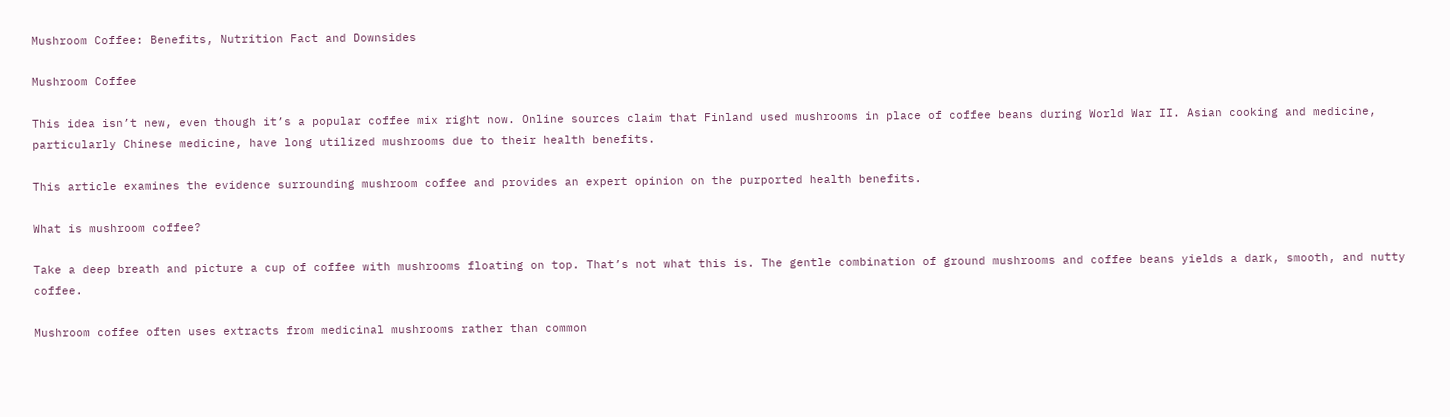Mushroom Coffee: Benefits, Nutrition Fact and Downsides

Mushroom Coffee

This idea isn’t new, even though it’s a popular coffee mix right now. Online sources claim that Finland used mushrooms in place of coffee beans during World War II. Asian cooking and medicine, particularly Chinese medicine, have long utilized mushrooms due to their health benefits.

This article examines the evidence surrounding mushroom coffee and provides an expert opinion on the purported health benefits.

What is mushroom coffee?

Take a deep breath and picture a cup of coffee with mushrooms floating on top. That’s not what this is. The gentle combination of ground mushrooms and coffee beans yields a dark, smooth, and nutty coffee.

Mushroom coffee often uses extracts from medicinal mushrooms rather than common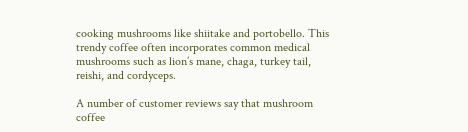cooking mushrooms like shiitake and portobello. This trendy coffee often incorporates common medical mushrooms such as lion’s mane, chaga, turkey tail, reishi, and cordyceps.

A number of customer reviews say that mushroom coffee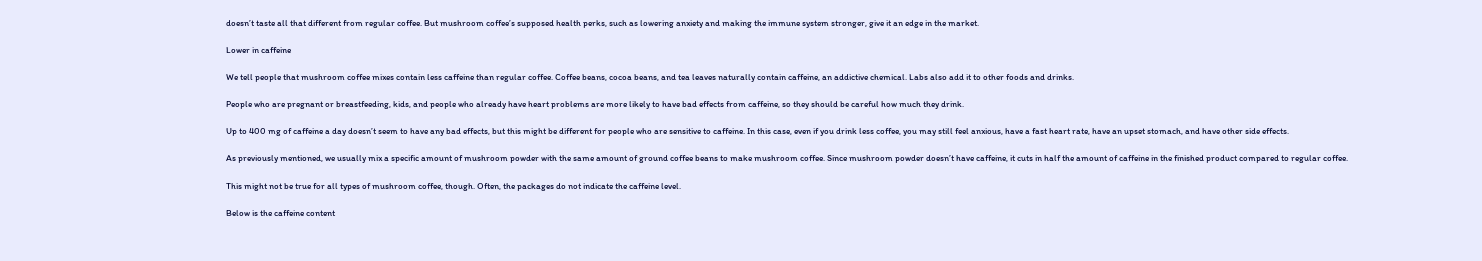doesn’t taste all that different from regular coffee. But mushroom coffee’s supposed health perks, such as lowering anxiety and making the immune system stronger, give it an edge in the market.

Lower in caffeine

We tell people that mushroom coffee mixes contain less caffeine than regular coffee. Coffee beans, cocoa beans, and tea leaves naturally contain caffeine, an addictive chemical. Labs also add it to other foods and drinks.

People who are pregnant or breastfeeding, kids, and people who already have heart problems are more likely to have bad effects from caffeine, so they should be careful how much they drink.

Up to 400 mg of caffeine a day doesn’t seem to have any bad effects, but this might be different for people who are sensitive to caffeine. In this case, even if you drink less coffee, you may still feel anxious, have a fast heart rate, have an upset stomach, and have other side effects.

As previously mentioned, we usually mix a specific amount of mushroom powder with the same amount of ground coffee beans to make mushroom coffee. Since mushroom powder doesn’t have caffeine, it cuts in half the amount of caffeine in the finished product compared to regular coffee.

This might not be true for all types of mushroom coffee, though. Often, the packages do not indicate the caffeine level.

Below is the caffeine content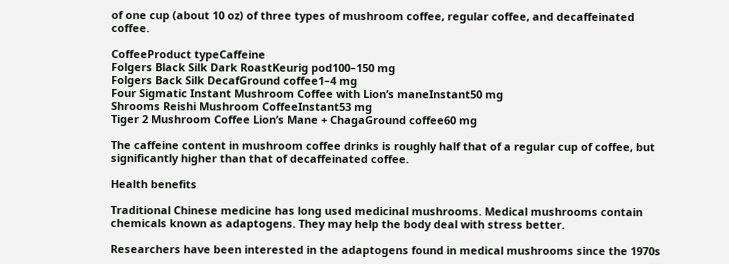of one cup (about 10 oz) of three types of mushroom coffee, regular coffee, and decaffeinated coffee.

CoffeeProduct typeCaffeine
Folgers Black Silk Dark RoastKeurig pod100–150 mg
Folgers Back Silk DecafGround coffee1–4 mg
Four Sigmatic Instant Mushroom Coffee with Lion’s maneInstant50 mg
Shrooms Reishi Mushroom CoffeeInstant53 mg
Tiger 2 Mushroom Coffee Lion’s Mane + ChagaGround coffee60 mg

The caffeine content in mushroom coffee drinks is roughly half that of a regular cup of coffee, but significantly higher than that of decaffeinated coffee.

Health benefits

Traditional Chinese medicine has long used medicinal mushrooms. Medical mushrooms contain chemicals known as adaptogens. They may help the body deal with stress better.

Researchers have been interested in the adaptogens found in medical mushrooms since the 1970s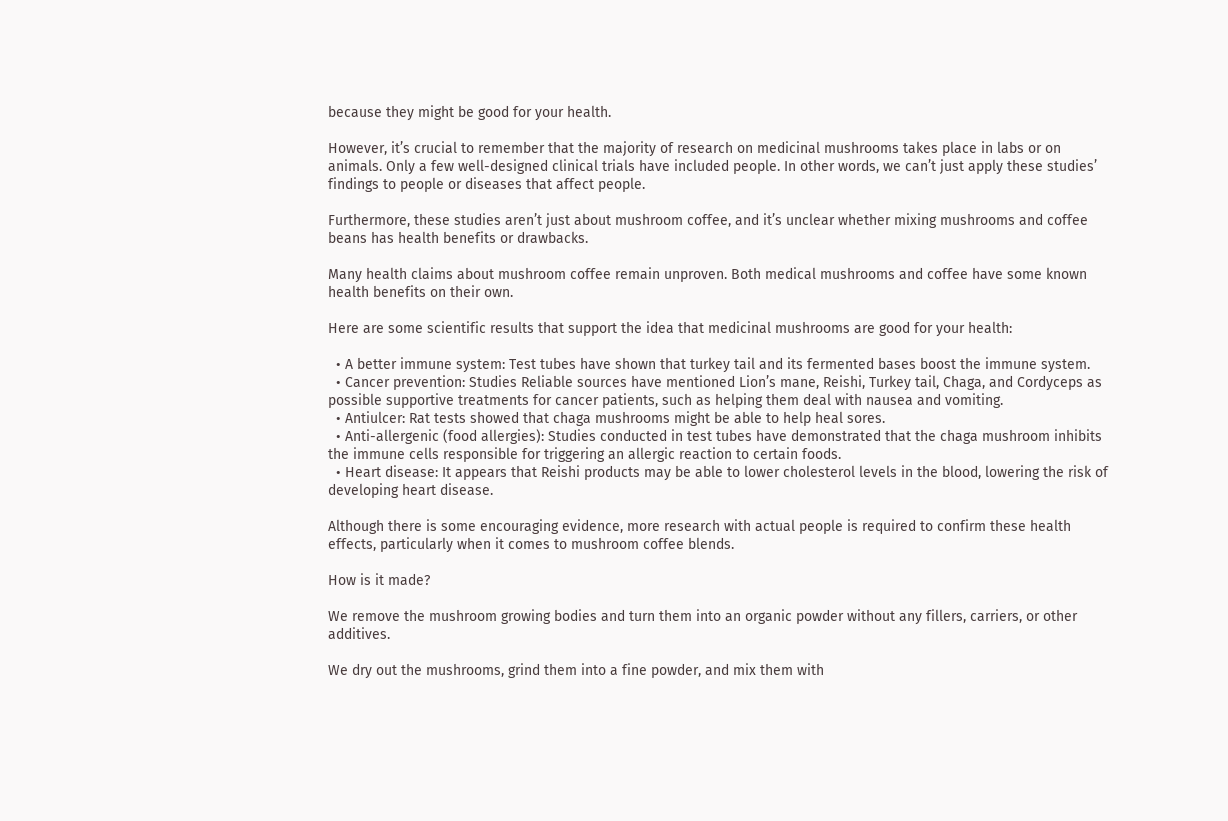because they might be good for your health.

However, it’s crucial to remember that the majority of research on medicinal mushrooms takes place in labs or on animals. Only a few well-designed clinical trials have included people. In other words, we can’t just apply these studies’ findings to people or diseases that affect people.

Furthermore, these studies aren’t just about mushroom coffee, and it’s unclear whether mixing mushrooms and coffee beans has health benefits or drawbacks.

Many health claims about mushroom coffee remain unproven. Both medical mushrooms and coffee have some known health benefits on their own.

Here are some scientific results that support the idea that medicinal mushrooms are good for your health:

  • A better immune system: Test tubes have shown that turkey tail and its fermented bases boost the immune system.
  • Cancer prevention: Studies Reliable sources have mentioned Lion’s mane, Reishi, Turkey tail, Chaga, and Cordyceps as possible supportive treatments for cancer patients, such as helping them deal with nausea and vomiting.
  • Antiulcer: Rat tests showed that chaga mushrooms might be able to help heal sores.
  • Anti-allergenic (food allergies): Studies conducted in test tubes have demonstrated that the chaga mushroom inhibits the immune cells responsible for triggering an allergic reaction to certain foods.
  • Heart disease: It appears that Reishi products may be able to lower cholesterol levels in the blood, lowering the risk of developing heart disease.

Although there is some encouraging evidence, more research with actual people is required to confirm these health effects, particularly when it comes to mushroom coffee blends.

How is it made?

We remove the mushroom growing bodies and turn them into an organic powder without any fillers, carriers, or other additives.

We dry out the mushrooms, grind them into a fine powder, and mix them with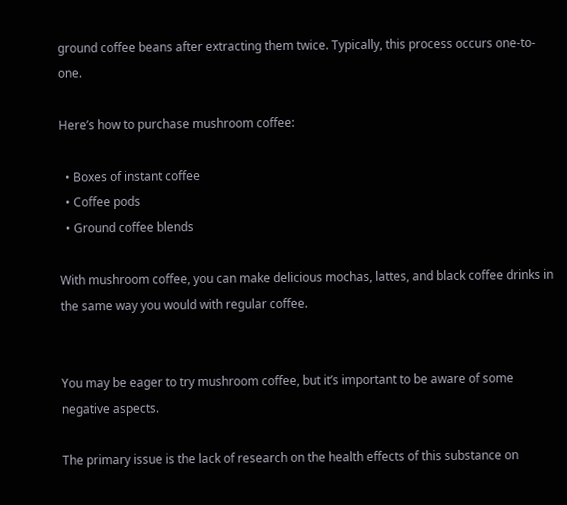ground coffee beans after extracting them twice. Typically, this process occurs one-to-one.

Here’s how to purchase mushroom coffee:

  • Boxes of instant coffee
  • Coffee pods
  • Ground coffee blends

With mushroom coffee, you can make delicious mochas, lattes, and black coffee drinks in the same way you would with regular coffee.


You may be eager to try mushroom coffee, but it’s important to be aware of some negative aspects.

The primary issue is the lack of research on the health effects of this substance on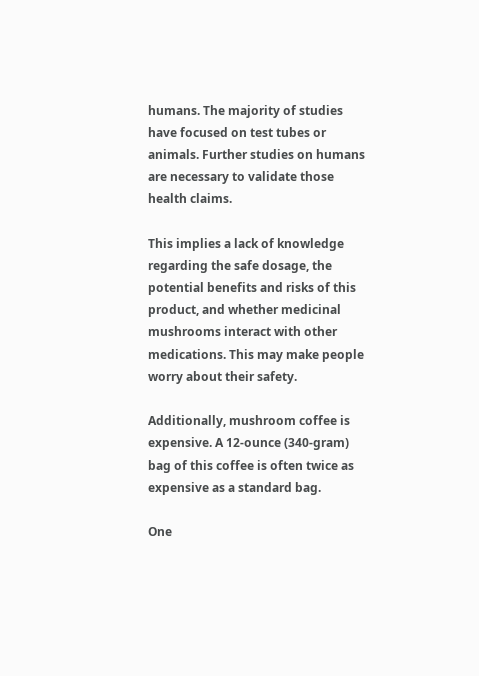humans. The majority of studies have focused on test tubes or animals. Further studies on humans are necessary to validate those health claims.

This implies a lack of knowledge regarding the safe dosage, the potential benefits and risks of this product, and whether medicinal mushrooms interact with other medications. This may make people worry about their safety.

Additionally, mushroom coffee is expensive. A 12-ounce (340-gram) bag of this coffee is often twice as expensive as a standard bag.

One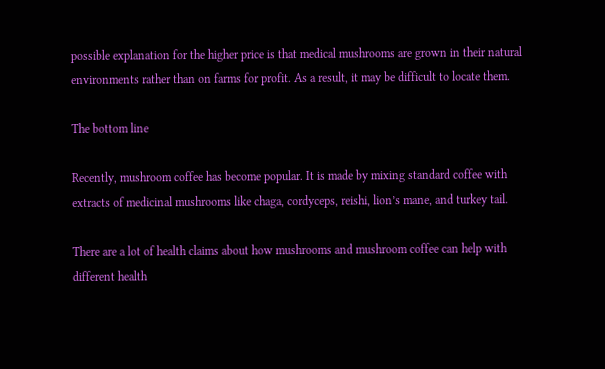possible explanation for the higher price is that medical mushrooms are grown in their natural environments rather than on farms for profit. As a result, it may be difficult to locate them.

The bottom line

Recently, mushroom coffee has become popular. It is made by mixing standard coffee with extracts of medicinal mushrooms like chaga, cordyceps, reishi, lion’s mane, and turkey tail.

There are a lot of health claims about how mushrooms and mushroom coffee can help with different health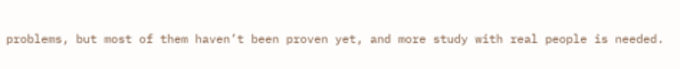problems, but most of them haven’t been proven yet, and more study with real people is needed.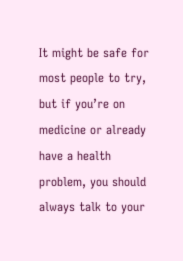It might be safe for most people to try, but if you’re on medicine or already have a health problem, you should always talk to your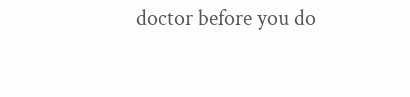doctor before you do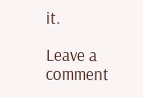it.

Leave a comment